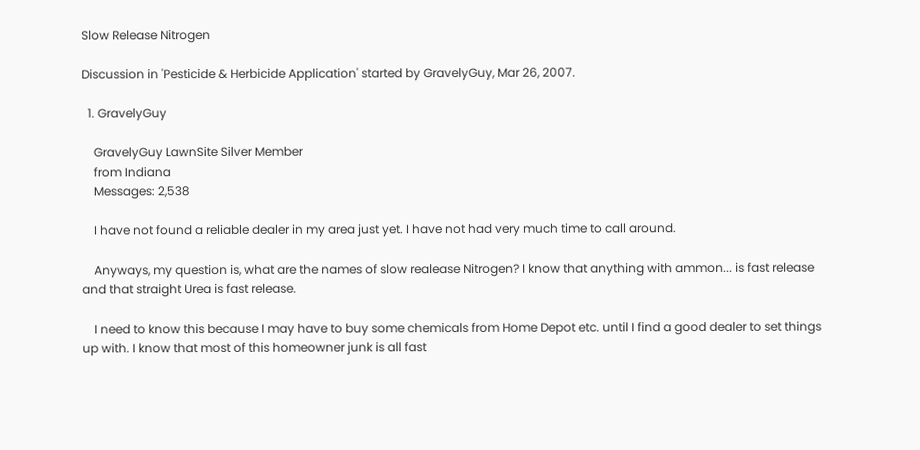Slow Release Nitrogen

Discussion in 'Pesticide & Herbicide Application' started by GravelyGuy, Mar 26, 2007.

  1. GravelyGuy

    GravelyGuy LawnSite Silver Member
    from Indiana
    Messages: 2,538

    I have not found a reliable dealer in my area just yet. I have not had very much time to call around.

    Anyways, my question is, what are the names of slow realease Nitrogen? I know that anything with ammon... is fast release and that straight Urea is fast release.

    I need to know this because I may have to buy some chemicals from Home Depot etc. until I find a good dealer to set things up with. I know that most of this homeowner junk is all fast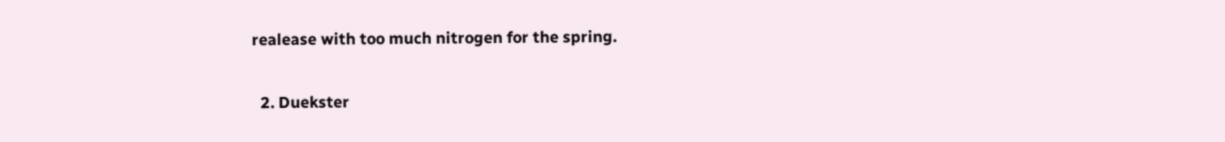realease with too much nitrogen for the spring.

  2. Duekster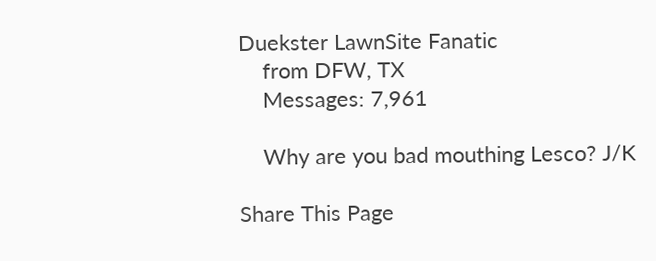Duekster LawnSite Fanatic
    from DFW, TX
    Messages: 7,961

    Why are you bad mouthing Lesco? J/K

Share This Page